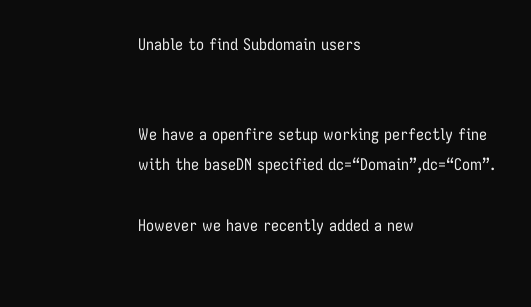Unable to find Subdomain users


We have a openfire setup working perfectly fine with the baseDN specified dc=“Domain”,dc=“Com”.

However we have recently added a new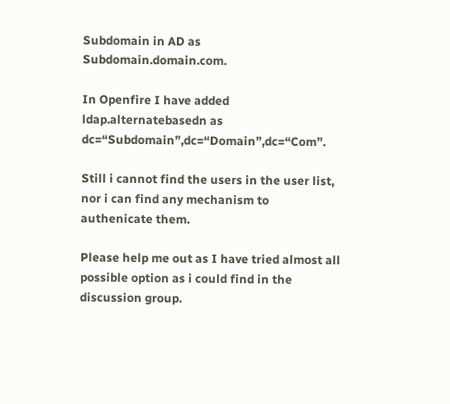Subdomain in AD as Subdomain.domain.com.

In Openfire I have added ldap.alternatebasedn as dc=“Subdomain”,dc=“Domain”,dc=“Com”.

Still i cannot find the users in the user list, nor i can find any mechanism to authenicate them.

Please help me out as I have tried almost all possible option as i could find in the discussion group.